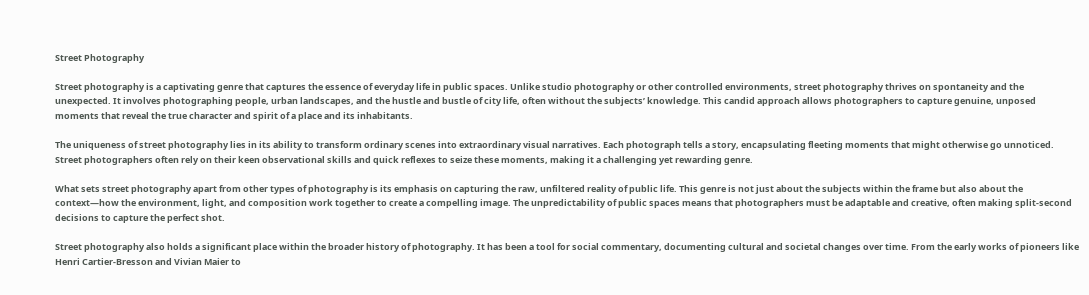Street Photography

Street photography is a captivating genre that captures the essence of everyday life in public spaces. Unlike studio photography or other controlled environments, street photography thrives on spontaneity and the unexpected. It involves photographing people, urban landscapes, and the hustle and bustle of city life, often without the subjects’ knowledge. This candid approach allows photographers to capture genuine, unposed moments that reveal the true character and spirit of a place and its inhabitants.

The uniqueness of street photography lies in its ability to transform ordinary scenes into extraordinary visual narratives. Each photograph tells a story, encapsulating fleeting moments that might otherwise go unnoticed. Street photographers often rely on their keen observational skills and quick reflexes to seize these moments, making it a challenging yet rewarding genre.

What sets street photography apart from other types of photography is its emphasis on capturing the raw, unfiltered reality of public life. This genre is not just about the subjects within the frame but also about the context—how the environment, light, and composition work together to create a compelling image. The unpredictability of public spaces means that photographers must be adaptable and creative, often making split-second decisions to capture the perfect shot.

Street photography also holds a significant place within the broader history of photography. It has been a tool for social commentary, documenting cultural and societal changes over time. From the early works of pioneers like Henri Cartier-Bresson and Vivian Maier to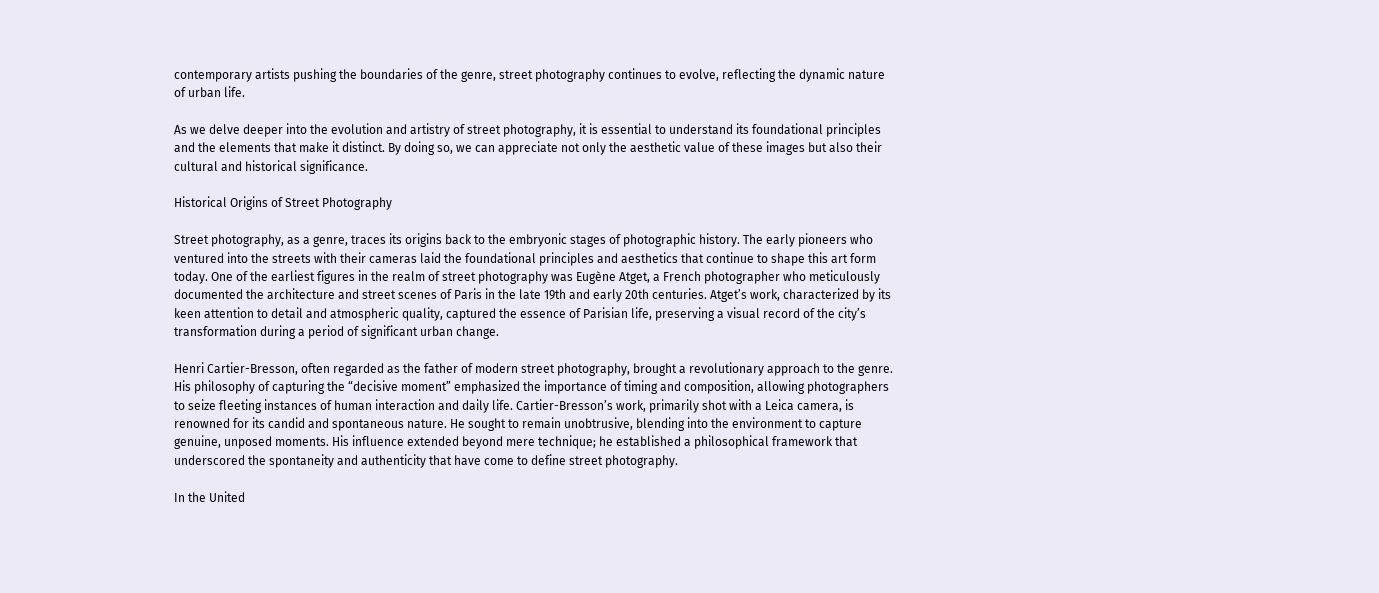contemporary artists pushing the boundaries of the genre, street photography continues to evolve, reflecting the dynamic nature of urban life.

As we delve deeper into the evolution and artistry of street photography, it is essential to understand its foundational principles and the elements that make it distinct. By doing so, we can appreciate not only the aesthetic value of these images but also their cultural and historical significance.

Historical Origins of Street Photography

Street photography, as a genre, traces its origins back to the embryonic stages of photographic history. The early pioneers who ventured into the streets with their cameras laid the foundational principles and aesthetics that continue to shape this art form today. One of the earliest figures in the realm of street photography was Eugène Atget, a French photographer who meticulously documented the architecture and street scenes of Paris in the late 19th and early 20th centuries. Atget’s work, characterized by its keen attention to detail and atmospheric quality, captured the essence of Parisian life, preserving a visual record of the city’s transformation during a period of significant urban change.

Henri Cartier-Bresson, often regarded as the father of modern street photography, brought a revolutionary approach to the genre. His philosophy of capturing the “decisive moment” emphasized the importance of timing and composition, allowing photographers to seize fleeting instances of human interaction and daily life. Cartier-Bresson’s work, primarily shot with a Leica camera, is renowned for its candid and spontaneous nature. He sought to remain unobtrusive, blending into the environment to capture genuine, unposed moments. His influence extended beyond mere technique; he established a philosophical framework that underscored the spontaneity and authenticity that have come to define street photography.

In the United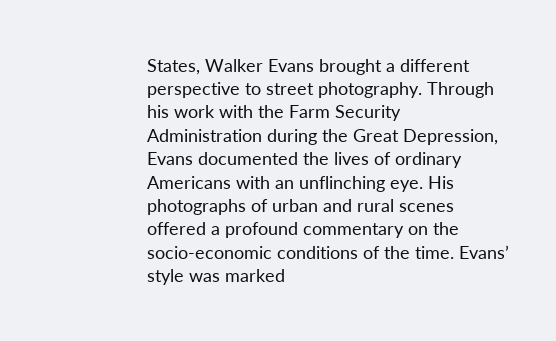States, Walker Evans brought a different perspective to street photography. Through his work with the Farm Security Administration during the Great Depression, Evans documented the lives of ordinary Americans with an unflinching eye. His photographs of urban and rural scenes offered a profound commentary on the socio-economic conditions of the time. Evans’ style was marked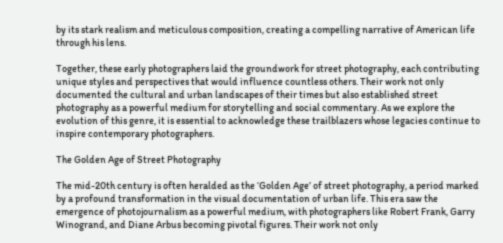by its stark realism and meticulous composition, creating a compelling narrative of American life through his lens.

Together, these early photographers laid the groundwork for street photography, each contributing unique styles and perspectives that would influence countless others. Their work not only documented the cultural and urban landscapes of their times but also established street photography as a powerful medium for storytelling and social commentary. As we explore the evolution of this genre, it is essential to acknowledge these trailblazers whose legacies continue to inspire contemporary photographers.

The Golden Age of Street Photography

The mid-20th century is often heralded as the ‘Golden Age’ of street photography, a period marked by a profound transformation in the visual documentation of urban life. This era saw the emergence of photojournalism as a powerful medium, with photographers like Robert Frank, Garry Winogrand, and Diane Arbus becoming pivotal figures. Their work not only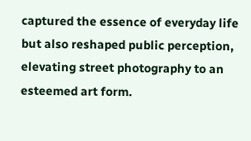captured the essence of everyday life but also reshaped public perception, elevating street photography to an esteemed art form.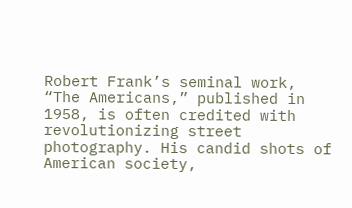Robert Frank’s seminal work, “The Americans,” published in 1958, is often credited with revolutionizing street photography. His candid shots of American society,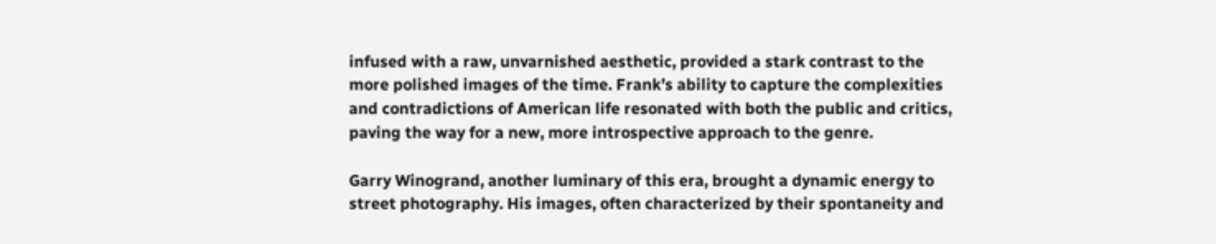infused with a raw, unvarnished aesthetic, provided a stark contrast to the more polished images of the time. Frank’s ability to capture the complexities and contradictions of American life resonated with both the public and critics, paving the way for a new, more introspective approach to the genre.

Garry Winogrand, another luminary of this era, brought a dynamic energy to street photography. His images, often characterized by their spontaneity and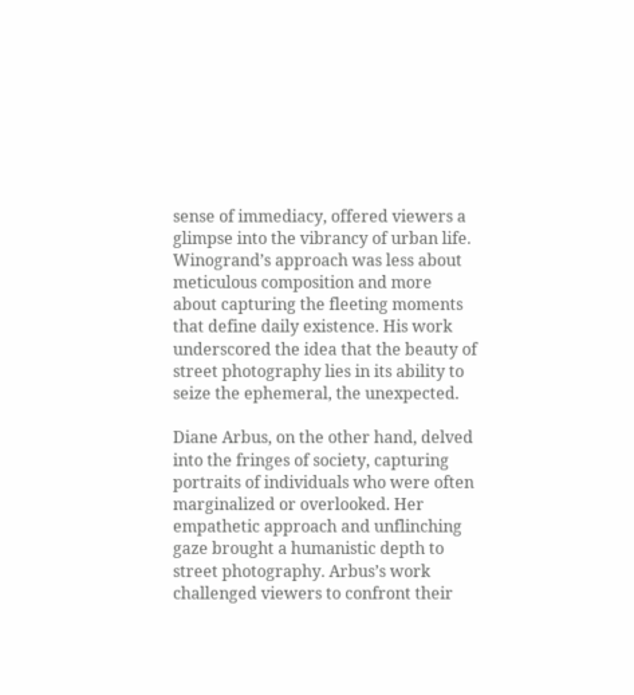sense of immediacy, offered viewers a glimpse into the vibrancy of urban life. Winogrand’s approach was less about meticulous composition and more about capturing the fleeting moments that define daily existence. His work underscored the idea that the beauty of street photography lies in its ability to seize the ephemeral, the unexpected.

Diane Arbus, on the other hand, delved into the fringes of society, capturing portraits of individuals who were often marginalized or overlooked. Her empathetic approach and unflinching gaze brought a humanistic depth to street photography. Arbus’s work challenged viewers to confront their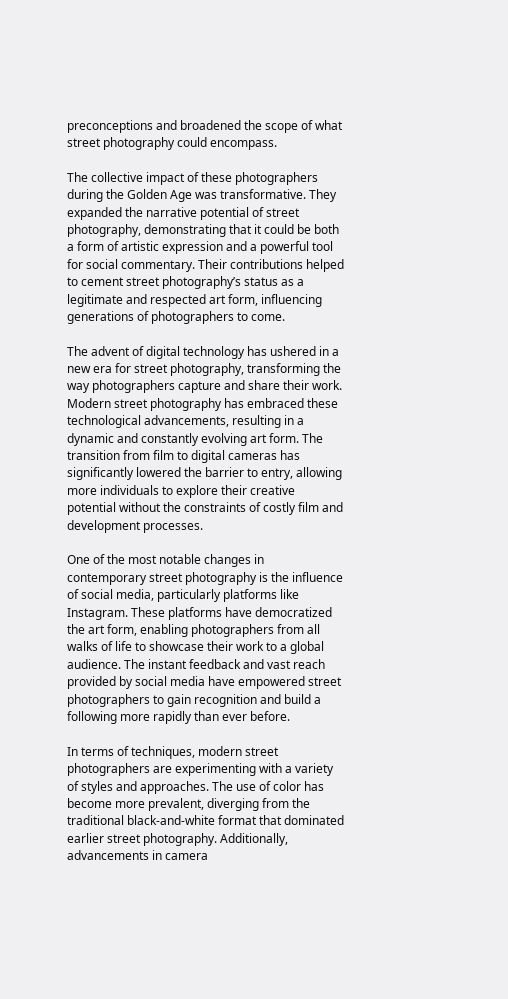preconceptions and broadened the scope of what street photography could encompass.

The collective impact of these photographers during the Golden Age was transformative. They expanded the narrative potential of street photography, demonstrating that it could be both a form of artistic expression and a powerful tool for social commentary. Their contributions helped to cement street photography’s status as a legitimate and respected art form, influencing generations of photographers to come.

The advent of digital technology has ushered in a new era for street photography, transforming the way photographers capture and share their work. Modern street photography has embraced these technological advancements, resulting in a dynamic and constantly evolving art form. The transition from film to digital cameras has significantly lowered the barrier to entry, allowing more individuals to explore their creative potential without the constraints of costly film and development processes.

One of the most notable changes in contemporary street photography is the influence of social media, particularly platforms like Instagram. These platforms have democratized the art form, enabling photographers from all walks of life to showcase their work to a global audience. The instant feedback and vast reach provided by social media have empowered street photographers to gain recognition and build a following more rapidly than ever before.

In terms of techniques, modern street photographers are experimenting with a variety of styles and approaches. The use of color has become more prevalent, diverging from the traditional black-and-white format that dominated earlier street photography. Additionally, advancements in camera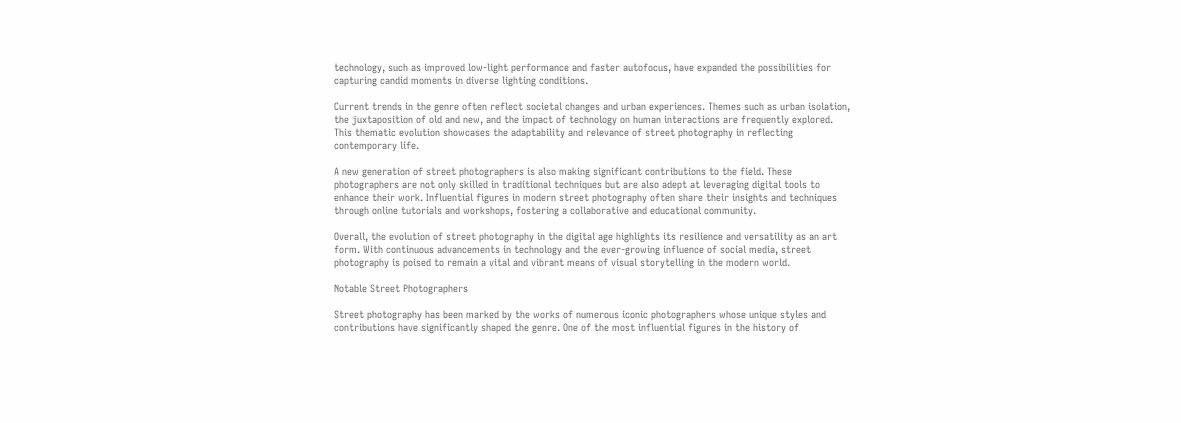technology, such as improved low-light performance and faster autofocus, have expanded the possibilities for capturing candid moments in diverse lighting conditions.

Current trends in the genre often reflect societal changes and urban experiences. Themes such as urban isolation, the juxtaposition of old and new, and the impact of technology on human interactions are frequently explored. This thematic evolution showcases the adaptability and relevance of street photography in reflecting contemporary life.

A new generation of street photographers is also making significant contributions to the field. These photographers are not only skilled in traditional techniques but are also adept at leveraging digital tools to enhance their work. Influential figures in modern street photography often share their insights and techniques through online tutorials and workshops, fostering a collaborative and educational community.

Overall, the evolution of street photography in the digital age highlights its resilience and versatility as an art form. With continuous advancements in technology and the ever-growing influence of social media, street photography is poised to remain a vital and vibrant means of visual storytelling in the modern world.

Notable Street Photographers

Street photography has been marked by the works of numerous iconic photographers whose unique styles and contributions have significantly shaped the genre. One of the most influential figures in the history of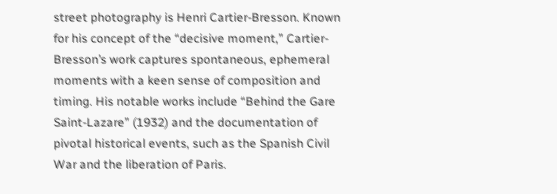street photography is Henri Cartier-Bresson. Known for his concept of the “decisive moment,” Cartier-Bresson’s work captures spontaneous, ephemeral moments with a keen sense of composition and timing. His notable works include “Behind the Gare Saint-Lazare” (1932) and the documentation of pivotal historical events, such as the Spanish Civil War and the liberation of Paris.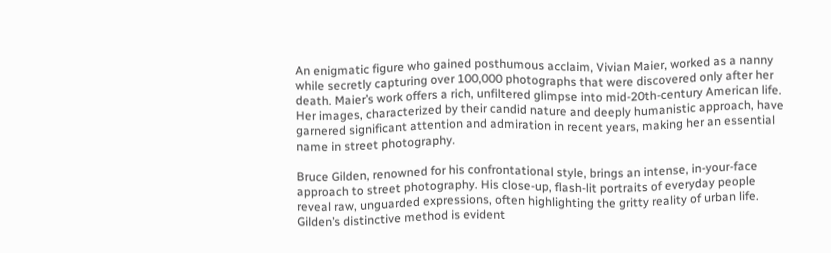An enigmatic figure who gained posthumous acclaim, Vivian Maier, worked as a nanny while secretly capturing over 100,000 photographs that were discovered only after her death. Maier’s work offers a rich, unfiltered glimpse into mid-20th-century American life. Her images, characterized by their candid nature and deeply humanistic approach, have garnered significant attention and admiration in recent years, making her an essential name in street photography.

Bruce Gilden, renowned for his confrontational style, brings an intense, in-your-face approach to street photography. His close-up, flash-lit portraits of everyday people reveal raw, unguarded expressions, often highlighting the gritty reality of urban life. Gilden’s distinctive method is evident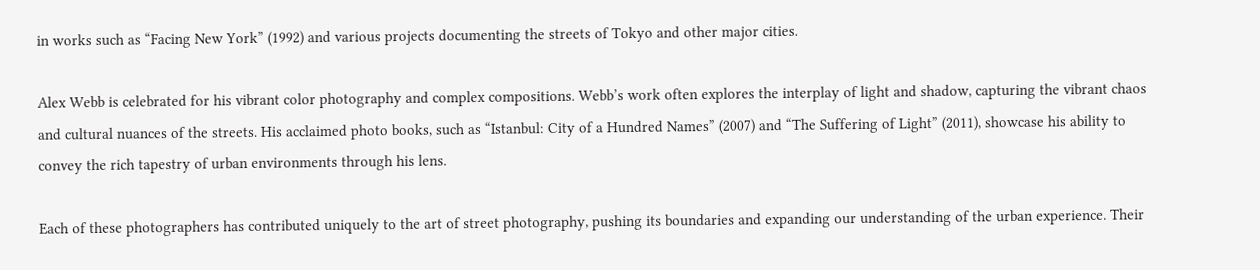in works such as “Facing New York” (1992) and various projects documenting the streets of Tokyo and other major cities.

Alex Webb is celebrated for his vibrant color photography and complex compositions. Webb’s work often explores the interplay of light and shadow, capturing the vibrant chaos and cultural nuances of the streets. His acclaimed photo books, such as “Istanbul: City of a Hundred Names” (2007) and “The Suffering of Light” (2011), showcase his ability to convey the rich tapestry of urban environments through his lens.

Each of these photographers has contributed uniquely to the art of street photography, pushing its boundaries and expanding our understanding of the urban experience. Their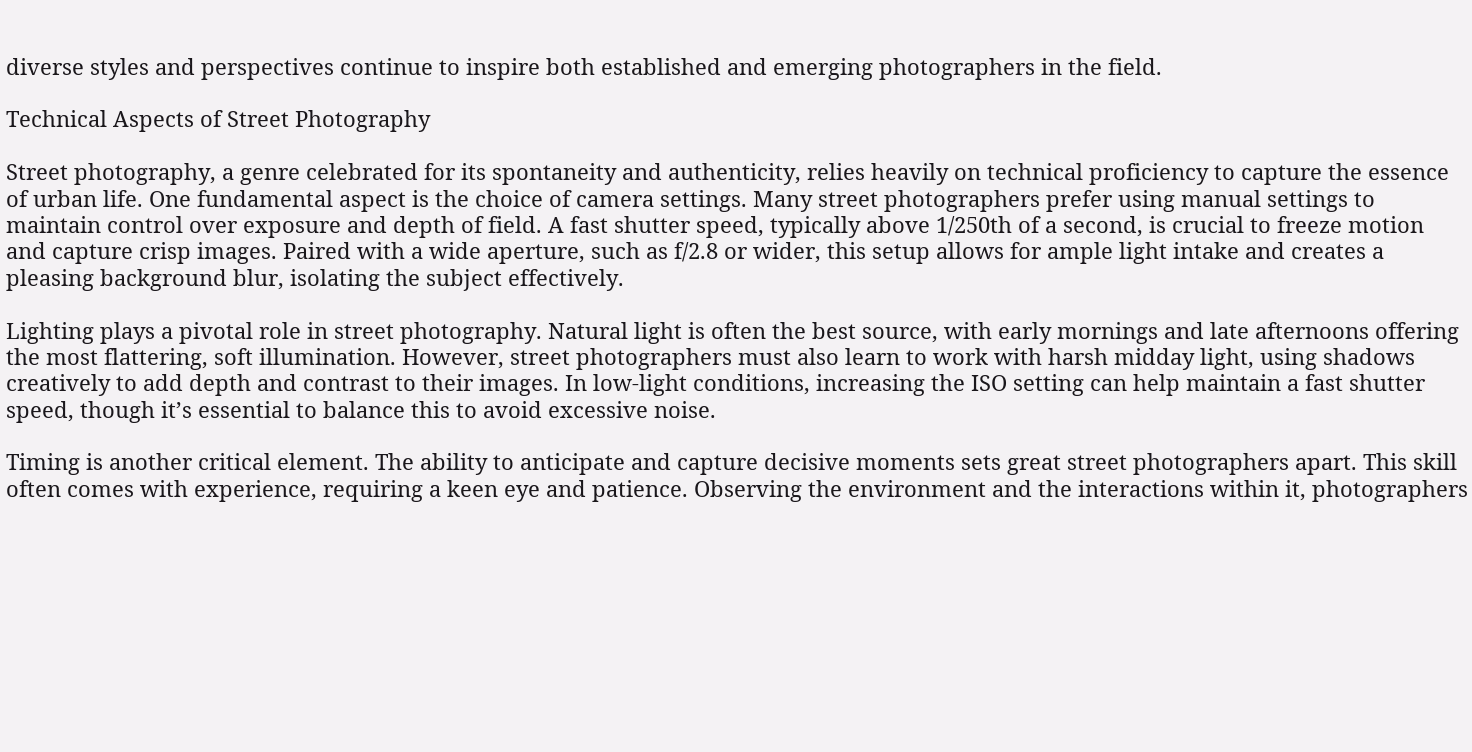diverse styles and perspectives continue to inspire both established and emerging photographers in the field.

Technical Aspects of Street Photography

Street photography, a genre celebrated for its spontaneity and authenticity, relies heavily on technical proficiency to capture the essence of urban life. One fundamental aspect is the choice of camera settings. Many street photographers prefer using manual settings to maintain control over exposure and depth of field. A fast shutter speed, typically above 1/250th of a second, is crucial to freeze motion and capture crisp images. Paired with a wide aperture, such as f/2.8 or wider, this setup allows for ample light intake and creates a pleasing background blur, isolating the subject effectively.

Lighting plays a pivotal role in street photography. Natural light is often the best source, with early mornings and late afternoons offering the most flattering, soft illumination. However, street photographers must also learn to work with harsh midday light, using shadows creatively to add depth and contrast to their images. In low-light conditions, increasing the ISO setting can help maintain a fast shutter speed, though it’s essential to balance this to avoid excessive noise.

Timing is another critical element. The ability to anticipate and capture decisive moments sets great street photographers apart. This skill often comes with experience, requiring a keen eye and patience. Observing the environment and the interactions within it, photographers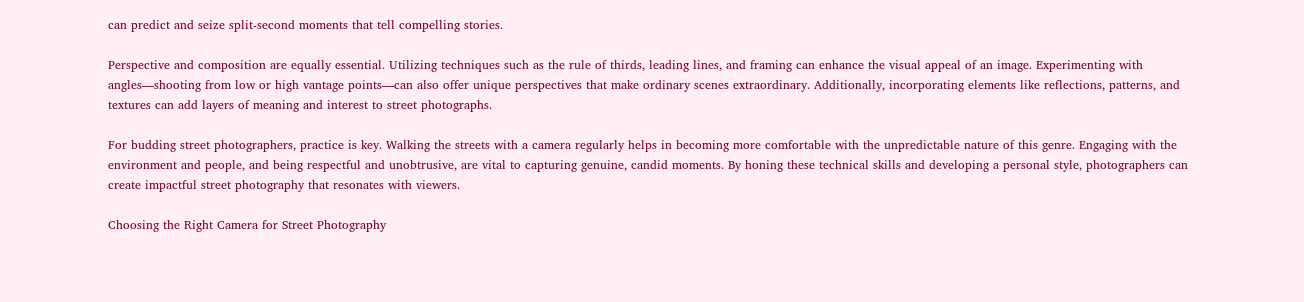can predict and seize split-second moments that tell compelling stories.

Perspective and composition are equally essential. Utilizing techniques such as the rule of thirds, leading lines, and framing can enhance the visual appeal of an image. Experimenting with angles—shooting from low or high vantage points—can also offer unique perspectives that make ordinary scenes extraordinary. Additionally, incorporating elements like reflections, patterns, and textures can add layers of meaning and interest to street photographs.

For budding street photographers, practice is key. Walking the streets with a camera regularly helps in becoming more comfortable with the unpredictable nature of this genre. Engaging with the environment and people, and being respectful and unobtrusive, are vital to capturing genuine, candid moments. By honing these technical skills and developing a personal style, photographers can create impactful street photography that resonates with viewers.

Choosing the Right Camera for Street Photography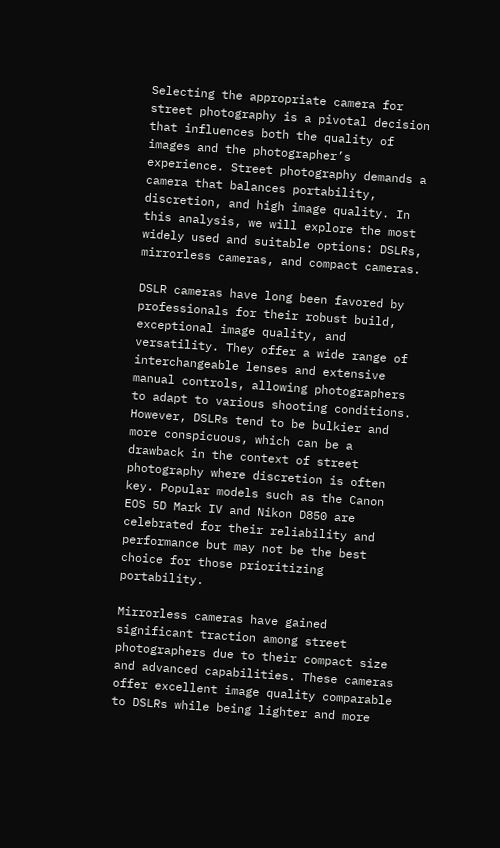Selecting the appropriate camera for street photography is a pivotal decision that influences both the quality of images and the photographer’s experience. Street photography demands a camera that balances portability, discretion, and high image quality. In this analysis, we will explore the most widely used and suitable options: DSLRs, mirrorless cameras, and compact cameras.

DSLR cameras have long been favored by professionals for their robust build, exceptional image quality, and versatility. They offer a wide range of interchangeable lenses and extensive manual controls, allowing photographers to adapt to various shooting conditions. However, DSLRs tend to be bulkier and more conspicuous, which can be a drawback in the context of street photography where discretion is often key. Popular models such as the Canon EOS 5D Mark IV and Nikon D850 are celebrated for their reliability and performance but may not be the best choice for those prioritizing portability.

Mirrorless cameras have gained significant traction among street photographers due to their compact size and advanced capabilities. These cameras offer excellent image quality comparable to DSLRs while being lighter and more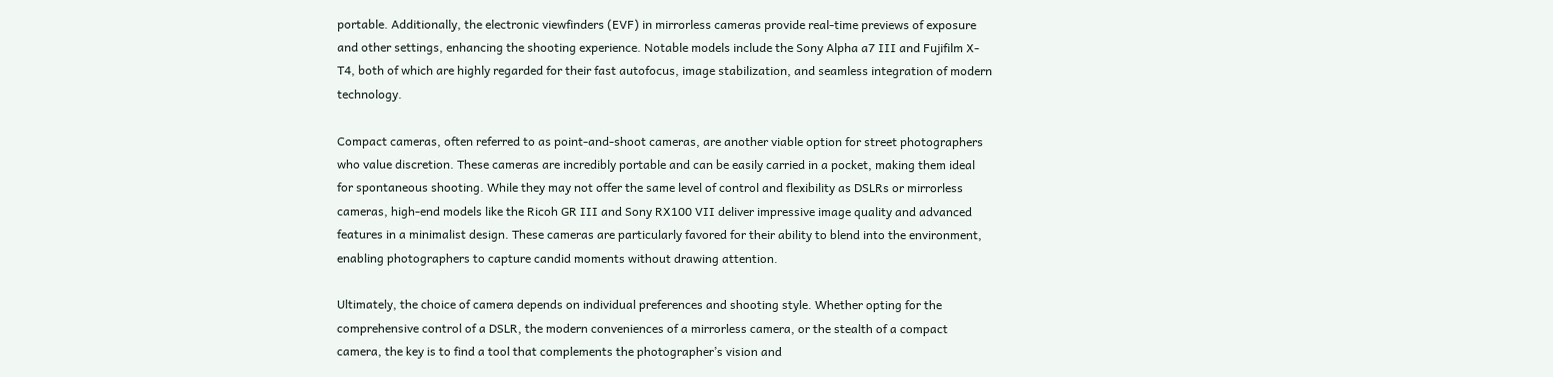portable. Additionally, the electronic viewfinders (EVF) in mirrorless cameras provide real-time previews of exposure and other settings, enhancing the shooting experience. Notable models include the Sony Alpha a7 III and Fujifilm X-T4, both of which are highly regarded for their fast autofocus, image stabilization, and seamless integration of modern technology.

Compact cameras, often referred to as point-and-shoot cameras, are another viable option for street photographers who value discretion. These cameras are incredibly portable and can be easily carried in a pocket, making them ideal for spontaneous shooting. While they may not offer the same level of control and flexibility as DSLRs or mirrorless cameras, high-end models like the Ricoh GR III and Sony RX100 VII deliver impressive image quality and advanced features in a minimalist design. These cameras are particularly favored for their ability to blend into the environment, enabling photographers to capture candid moments without drawing attention.

Ultimately, the choice of camera depends on individual preferences and shooting style. Whether opting for the comprehensive control of a DSLR, the modern conveniences of a mirrorless camera, or the stealth of a compact camera, the key is to find a tool that complements the photographer’s vision and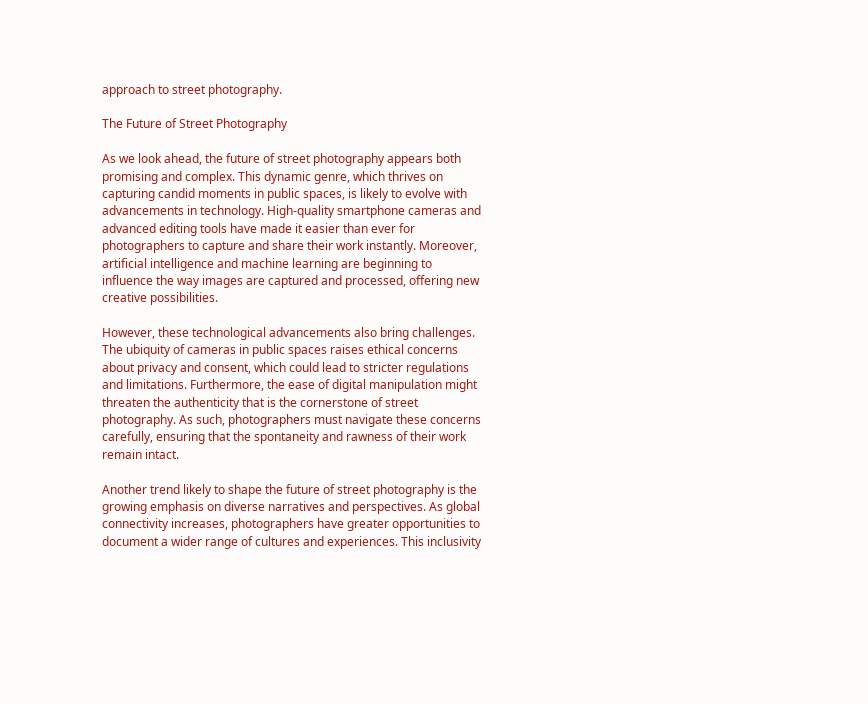approach to street photography.

The Future of Street Photography

As we look ahead, the future of street photography appears both promising and complex. This dynamic genre, which thrives on capturing candid moments in public spaces, is likely to evolve with advancements in technology. High-quality smartphone cameras and advanced editing tools have made it easier than ever for photographers to capture and share their work instantly. Moreover, artificial intelligence and machine learning are beginning to influence the way images are captured and processed, offering new creative possibilities.

However, these technological advancements also bring challenges. The ubiquity of cameras in public spaces raises ethical concerns about privacy and consent, which could lead to stricter regulations and limitations. Furthermore, the ease of digital manipulation might threaten the authenticity that is the cornerstone of street photography. As such, photographers must navigate these concerns carefully, ensuring that the spontaneity and rawness of their work remain intact.

Another trend likely to shape the future of street photography is the growing emphasis on diverse narratives and perspectives. As global connectivity increases, photographers have greater opportunities to document a wider range of cultures and experiences. This inclusivity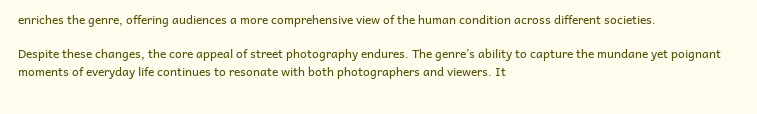enriches the genre, offering audiences a more comprehensive view of the human condition across different societies.

Despite these changes, the core appeal of street photography endures. The genre’s ability to capture the mundane yet poignant moments of everyday life continues to resonate with both photographers and viewers. It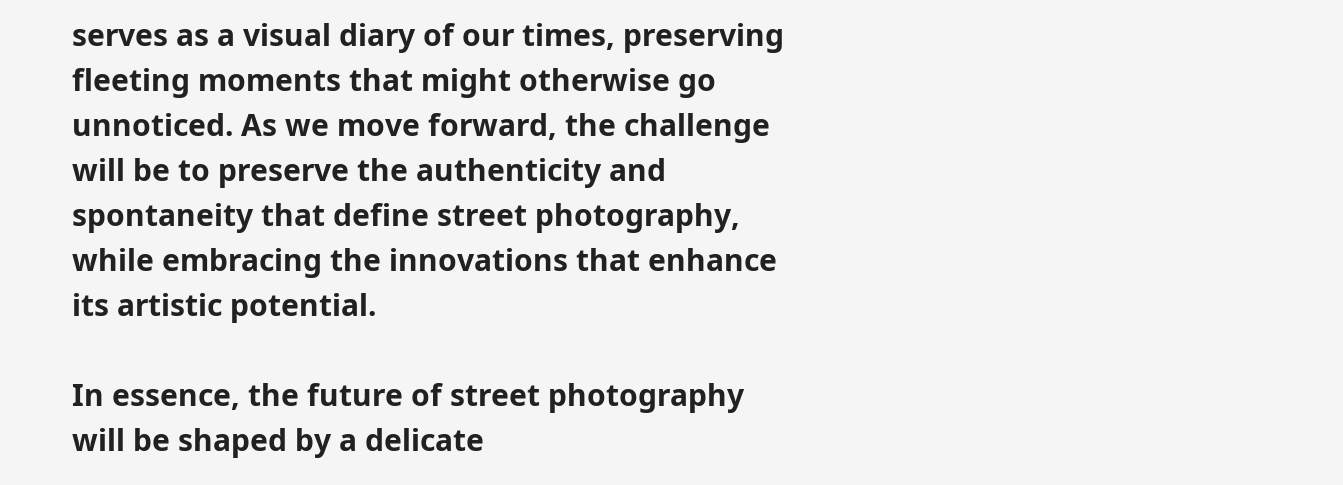serves as a visual diary of our times, preserving fleeting moments that might otherwise go unnoticed. As we move forward, the challenge will be to preserve the authenticity and spontaneity that define street photography, while embracing the innovations that enhance its artistic potential.

In essence, the future of street photography will be shaped by a delicate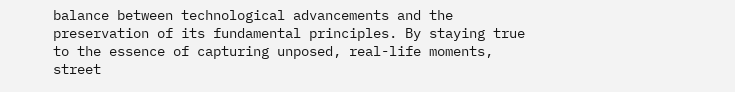balance between technological advancements and the preservation of its fundamental principles. By staying true to the essence of capturing unposed, real-life moments, street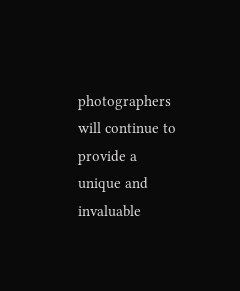photographers will continue to provide a unique and invaluable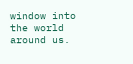window into the world around us.